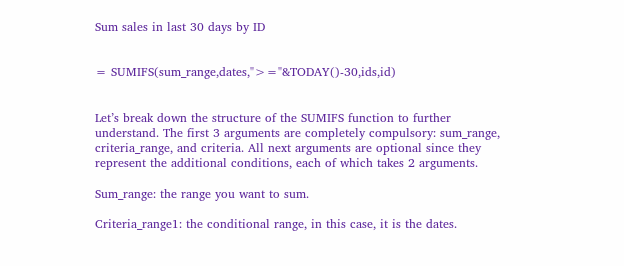Sum sales in last 30 days by ID


= SUMIFS(sum_range,dates,">="&TODAY()-30,ids,id)


Let’s break down the structure of the SUMIFS function to further understand. The first 3 arguments are completely compulsory: sum_range, criteria_range, and criteria. All next arguments are optional since they represent the additional conditions, each of which takes 2 arguments.

Sum_range: the range you want to sum.

Criteria_range1: the conditional range, in this case, it is the dates.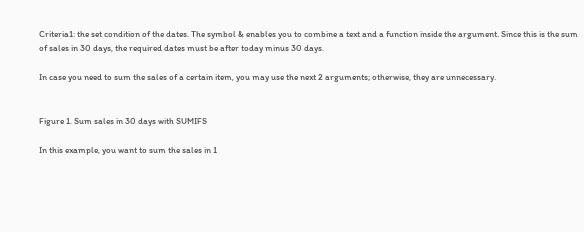Criteria1: the set condition of the dates. The symbol & enables you to combine a text and a function inside the argument. Since this is the sum of sales in 30 days, the required dates must be after today minus 30 days.

In case you need to sum the sales of a certain item, you may use the next 2 arguments; otherwise, they are unnecessary.


Figure 1. Sum sales in 30 days with SUMIFS

In this example, you want to sum the sales in 1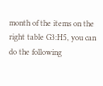month of the items on the right table G3:H5, you can do the following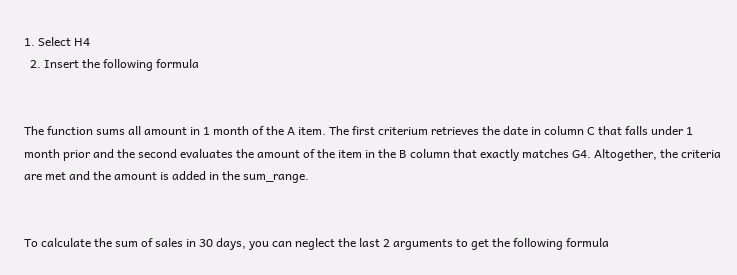1. Select H4
  2. Insert the following formula


The function sums all amount in 1 month of the A item. The first criterium retrieves the date in column C that falls under 1 month prior and the second evaluates the amount of the item in the B column that exactly matches G4. Altogether, the criteria are met and the amount is added in the sum_range.


To calculate the sum of sales in 30 days, you can neglect the last 2 arguments to get the following formula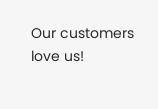Our customers love us!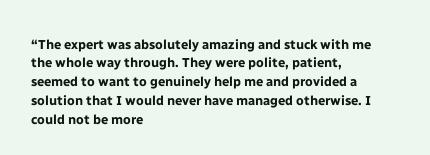“The expert was absolutely amazing and stuck with me the whole way through. They were polite, patient, seemed to want to genuinely help me and provided a solution that I would never have managed otherwise. I could not be more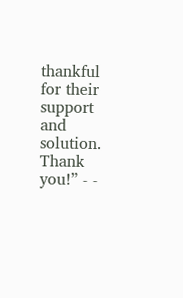thankful for their support and solution. Thank you!” - -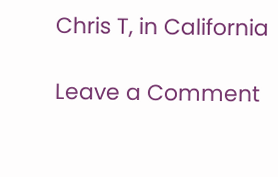Chris T, in California

Leave a Comment